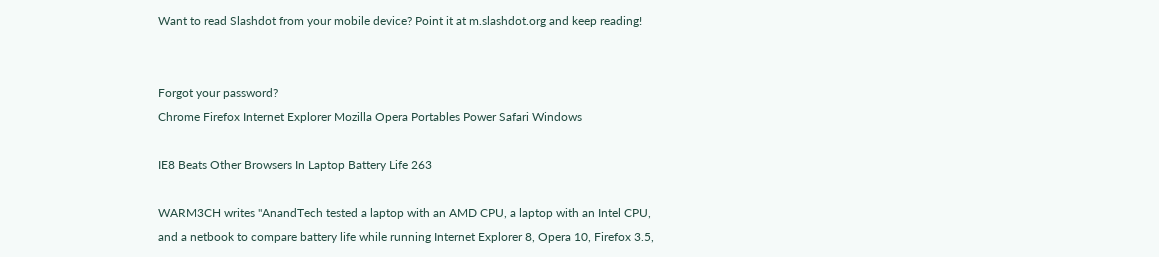Want to read Slashdot from your mobile device? Point it at m.slashdot.org and keep reading!


Forgot your password?
Chrome Firefox Internet Explorer Mozilla Opera Portables Power Safari Windows

IE8 Beats Other Browsers In Laptop Battery Life 263

WARM3CH writes "AnandTech tested a laptop with an AMD CPU, a laptop with an Intel CPU, and a netbook to compare battery life while running Internet Explorer 8, Opera 10, Firefox 3.5,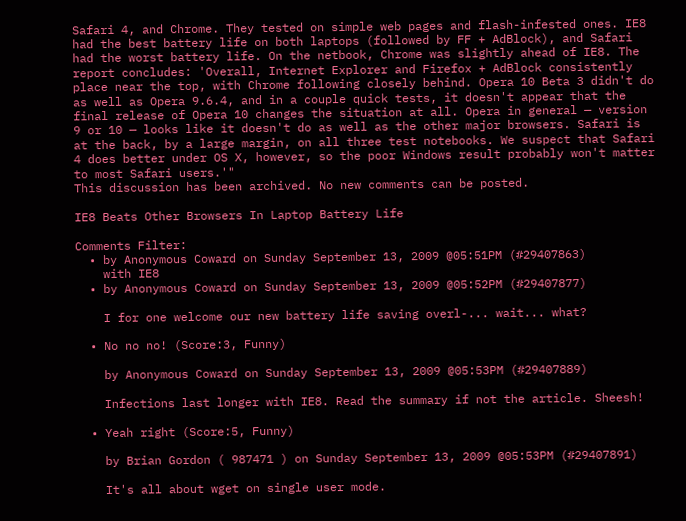Safari 4, and Chrome. They tested on simple web pages and flash-infested ones. IE8 had the best battery life on both laptops (followed by FF + AdBlock), and Safari had the worst battery life. On the netbook, Chrome was slightly ahead of IE8. The report concludes: 'Overall, Internet Explorer and Firefox + AdBlock consistently place near the top, with Chrome following closely behind. Opera 10 Beta 3 didn't do as well as Opera 9.6.4, and in a couple quick tests, it doesn't appear that the final release of Opera 10 changes the situation at all. Opera in general — version 9 or 10 — looks like it doesn't do as well as the other major browsers. Safari is at the back, by a large margin, on all three test notebooks. We suspect that Safari 4 does better under OS X, however, so the poor Windows result probably won't matter to most Safari users.'"
This discussion has been archived. No new comments can be posted.

IE8 Beats Other Browsers In Laptop Battery Life

Comments Filter:
  • by Anonymous Coward on Sunday September 13, 2009 @05:51PM (#29407863)
    with IE8
  • by Anonymous Coward on Sunday September 13, 2009 @05:52PM (#29407877)

    I for one welcome our new battery life saving overl-... wait... what?

  • No no no! (Score:3, Funny)

    by Anonymous Coward on Sunday September 13, 2009 @05:53PM (#29407889)

    Infections last longer with IE8. Read the summary if not the article. Sheesh!

  • Yeah right (Score:5, Funny)

    by Brian Gordon ( 987471 ) on Sunday September 13, 2009 @05:53PM (#29407891)

    It's all about wget on single user mode.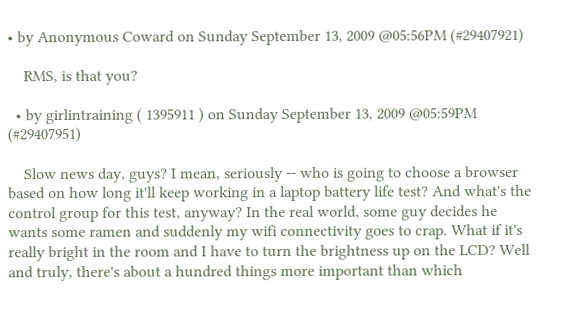• by Anonymous Coward on Sunday September 13, 2009 @05:56PM (#29407921)

    RMS, is that you?

  • by girlintraining ( 1395911 ) on Sunday September 13, 2009 @05:59PM (#29407951)

    Slow news day, guys? I mean, seriously -- who is going to choose a browser based on how long it'll keep working in a laptop battery life test? And what's the control group for this test, anyway? In the real world, some guy decides he wants some ramen and suddenly my wifi connectivity goes to crap. What if it's really bright in the room and I have to turn the brightness up on the LCD? Well and truly, there's about a hundred things more important than which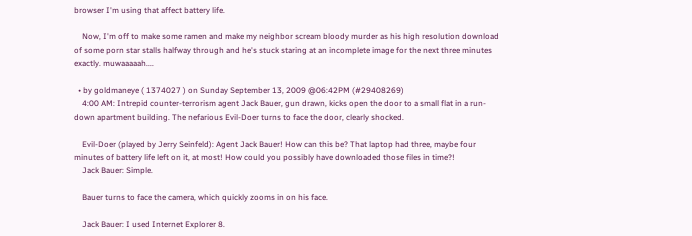browser I'm using that affect battery life.

    Now, I'm off to make some ramen and make my neighbor scream bloody murder as his high resolution download of some porn star stalls halfway through and he's stuck staring at an incomplete image for the next three minutes exactly. muwaaaaah....

  • by goldmaneye ( 1374027 ) on Sunday September 13, 2009 @06:42PM (#29408269)
    4:00 AM: Intrepid counter-terrorism agent Jack Bauer, gun drawn, kicks open the door to a small flat in a run-down apartment building. The nefarious Evil-Doer turns to face the door, clearly shocked.

    Evil-Doer (played by Jerry Seinfeld): Agent Jack Bauer! How can this be? That laptop had three, maybe four minutes of battery life left on it, at most! How could you possibly have downloaded those files in time?!
    Jack Bauer: Simple.

    Bauer turns to face the camera, which quickly zooms in on his face.

    Jack Bauer: I used Internet Explorer 8.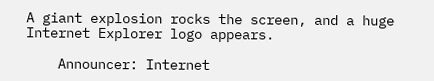A giant explosion rocks the screen, and a huge Internet Explorer logo appears.

    Announcer: Internet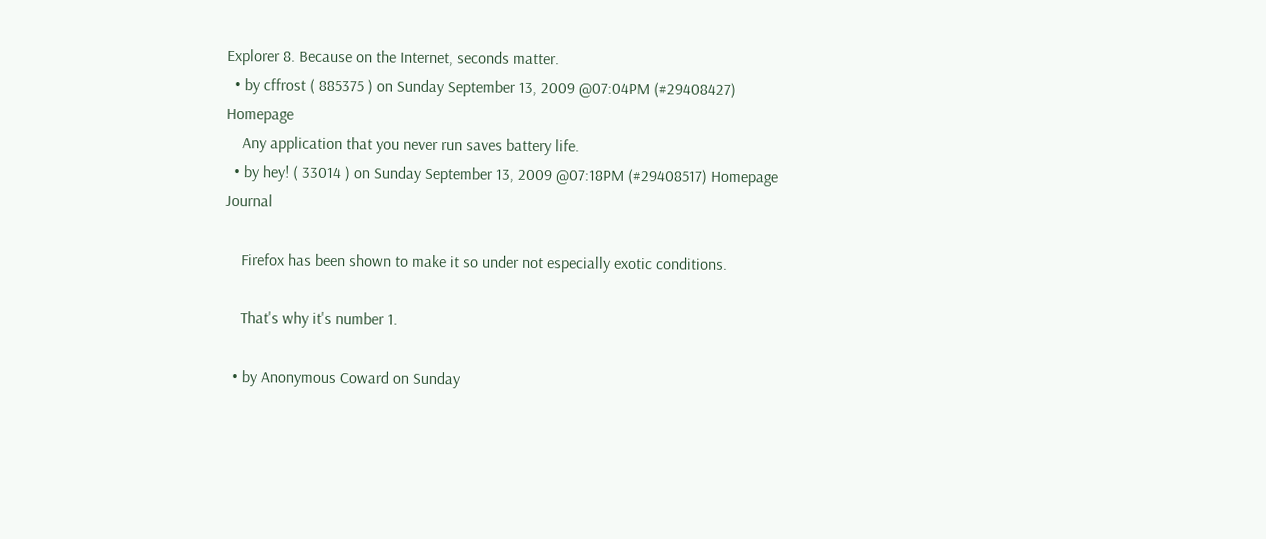Explorer 8. Because on the Internet, seconds matter.
  • by cffrost ( 885375 ) on Sunday September 13, 2009 @07:04PM (#29408427) Homepage
    Any application that you never run saves battery life.
  • by hey! ( 33014 ) on Sunday September 13, 2009 @07:18PM (#29408517) Homepage Journal

    Firefox has been shown to make it so under not especially exotic conditions.

    That's why it's number 1.

  • by Anonymous Coward on Sunday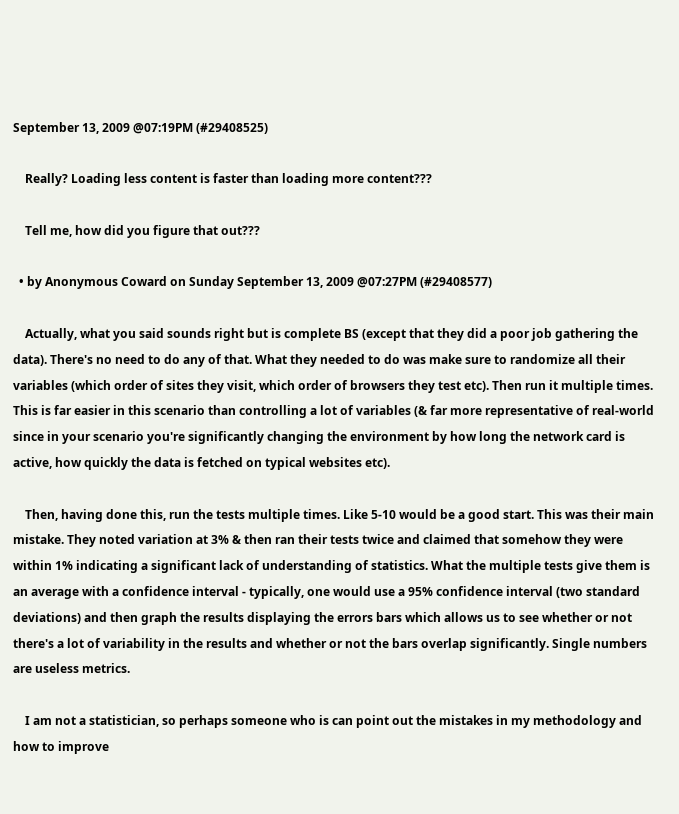September 13, 2009 @07:19PM (#29408525)

    Really? Loading less content is faster than loading more content???

    Tell me, how did you figure that out???

  • by Anonymous Coward on Sunday September 13, 2009 @07:27PM (#29408577)

    Actually, what you said sounds right but is complete BS (except that they did a poor job gathering the data). There's no need to do any of that. What they needed to do was make sure to randomize all their variables (which order of sites they visit, which order of browsers they test etc). Then run it multiple times. This is far easier in this scenario than controlling a lot of variables (& far more representative of real-world since in your scenario you're significantly changing the environment by how long the network card is active, how quickly the data is fetched on typical websites etc).

    Then, having done this, run the tests multiple times. Like 5-10 would be a good start. This was their main mistake. They noted variation at 3% & then ran their tests twice and claimed that somehow they were within 1% indicating a significant lack of understanding of statistics. What the multiple tests give them is an average with a confidence interval - typically, one would use a 95% confidence interval (two standard deviations) and then graph the results displaying the errors bars which allows us to see whether or not there's a lot of variability in the results and whether or not the bars overlap significantly. Single numbers are useless metrics.

    I am not a statistician, so perhaps someone who is can point out the mistakes in my methodology and how to improve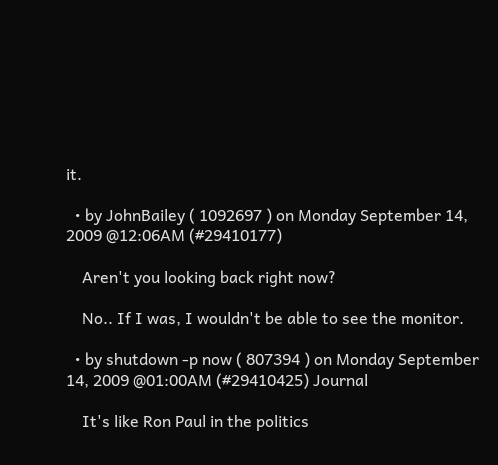it.

  • by JohnBailey ( 1092697 ) on Monday September 14, 2009 @12:06AM (#29410177)

    Aren't you looking back right now?

    No.. If I was, I wouldn't be able to see the monitor.

  • by shutdown -p now ( 807394 ) on Monday September 14, 2009 @01:00AM (#29410425) Journal

    It's like Ron Paul in the politics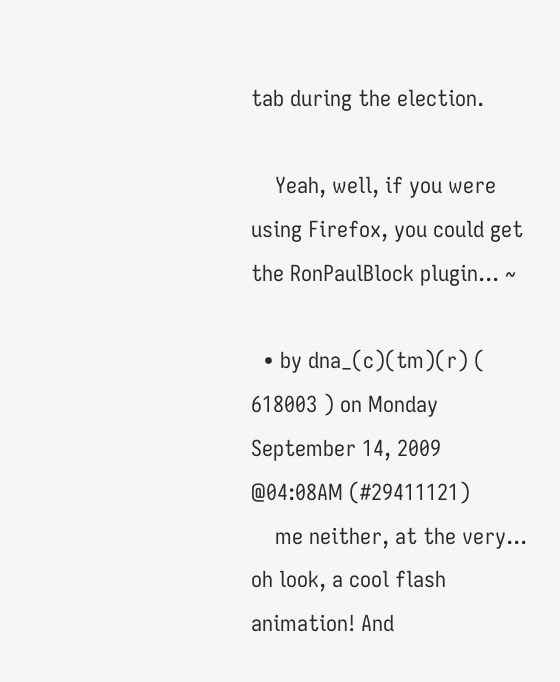tab during the election.

    Yeah, well, if you were using Firefox, you could get the RonPaulBlock plugin... ~

  • by dna_(c)(tm)(r) ( 618003 ) on Monday September 14, 2009 @04:08AM (#29411121)
    me neither, at the very... oh look, a cool flash animation! And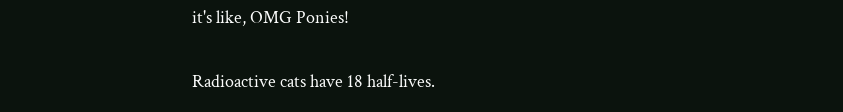it's like, OMG Ponies!

Radioactive cats have 18 half-lives.